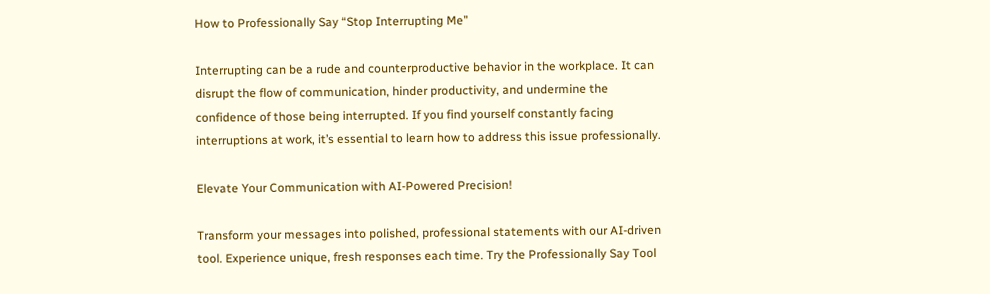How to Professionally Say “Stop Interrupting Me”

Interrupting can be a rude and counterproductive behavior in the workplace. It can disrupt the flow of communication, hinder productivity, and undermine the confidence of those being interrupted. If you find yourself constantly facing interruptions at work, it’s essential to learn how to address this issue professionally.

Elevate Your Communication with AI-Powered Precision!

Transform your messages into polished, professional statements with our AI-driven tool. Experience unique, fresh responses each time. Try the Professionally Say Tool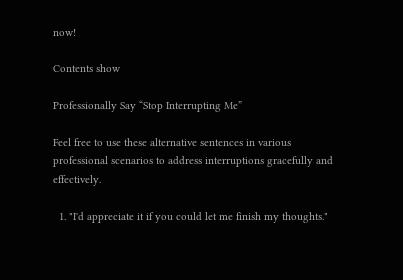now!

Contents show

Professionally Say “Stop Interrupting Me”

Feel free to use these alternative sentences in various professional scenarios to address interruptions gracefully and effectively.

  1. "I'd appreciate it if you could let me finish my thoughts."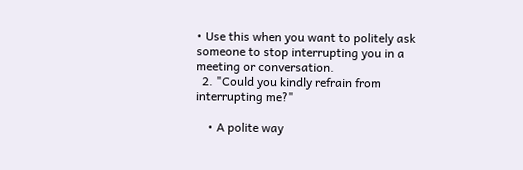• Use this when you want to politely ask someone to stop interrupting you in a meeting or conversation.
  2. "Could you kindly refrain from interrupting me?"

    • A polite way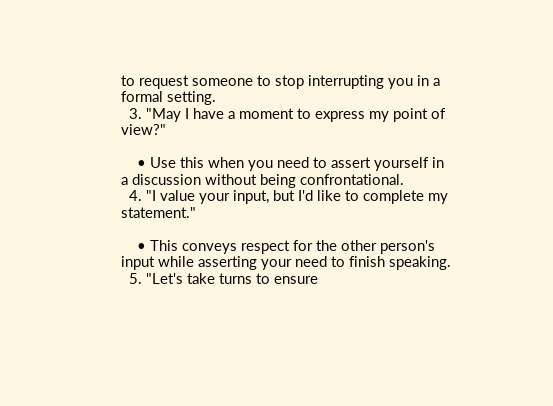to request someone to stop interrupting you in a formal setting.
  3. "May I have a moment to express my point of view?"

    • Use this when you need to assert yourself in a discussion without being confrontational.
  4. "I value your input, but I'd like to complete my statement."

    • This conveys respect for the other person's input while asserting your need to finish speaking.
  5. "Let's take turns to ensure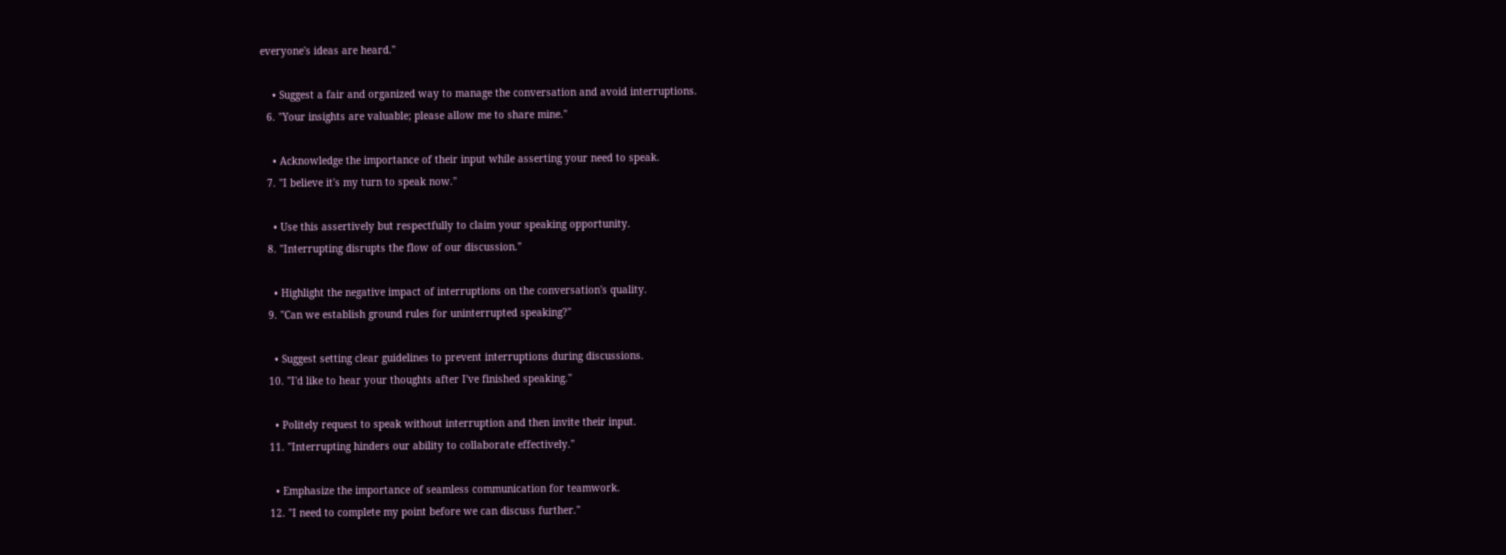everyone's ideas are heard."

    • Suggest a fair and organized way to manage the conversation and avoid interruptions.
  6. "Your insights are valuable; please allow me to share mine."

    • Acknowledge the importance of their input while asserting your need to speak.
  7. "I believe it's my turn to speak now."

    • Use this assertively but respectfully to claim your speaking opportunity.
  8. "Interrupting disrupts the flow of our discussion."

    • Highlight the negative impact of interruptions on the conversation's quality.
  9. "Can we establish ground rules for uninterrupted speaking?"

    • Suggest setting clear guidelines to prevent interruptions during discussions.
  10. "I'd like to hear your thoughts after I've finished speaking."

    • Politely request to speak without interruption and then invite their input.
  11. "Interrupting hinders our ability to collaborate effectively."

    • Emphasize the importance of seamless communication for teamwork.
  12. "I need to complete my point before we can discuss further."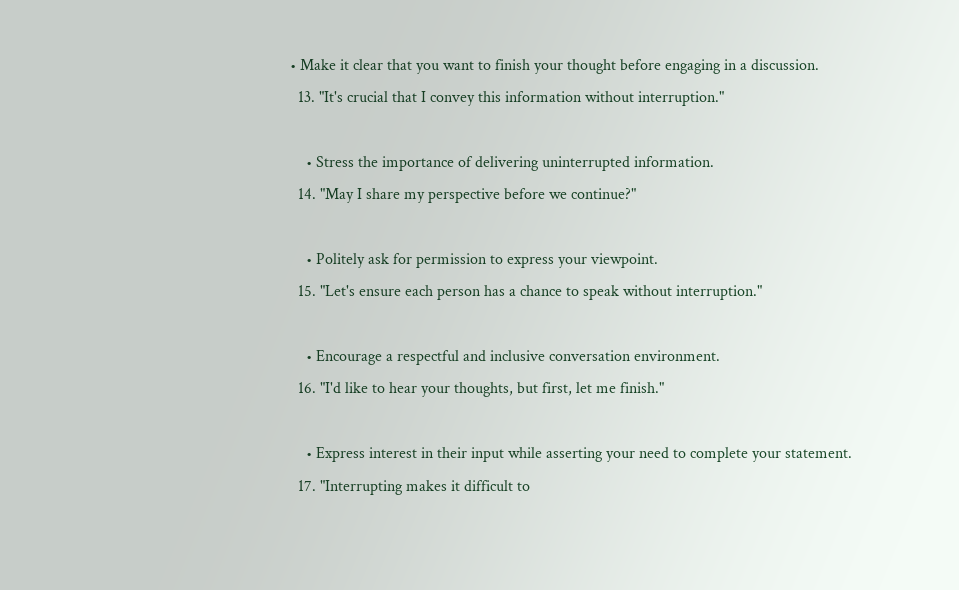• Make it clear that you want to finish your thought before engaging in a discussion.
  13. "It's crucial that I convey this information without interruption."

    • Stress the importance of delivering uninterrupted information.
  14. "May I share my perspective before we continue?"

    • Politely ask for permission to express your viewpoint.
  15. "Let's ensure each person has a chance to speak without interruption."

    • Encourage a respectful and inclusive conversation environment.
  16. "I'd like to hear your thoughts, but first, let me finish."

    • Express interest in their input while asserting your need to complete your statement.
  17. "Interrupting makes it difficult to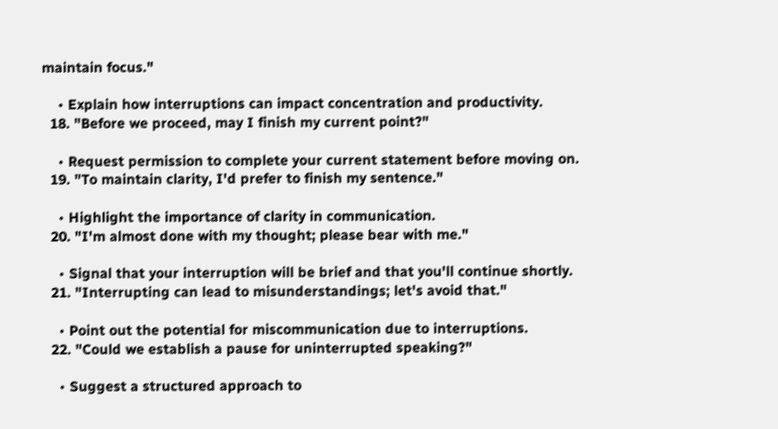maintain focus."

    • Explain how interruptions can impact concentration and productivity.
  18. "Before we proceed, may I finish my current point?"

    • Request permission to complete your current statement before moving on.
  19. "To maintain clarity, I'd prefer to finish my sentence."

    • Highlight the importance of clarity in communication.
  20. "I'm almost done with my thought; please bear with me."

    • Signal that your interruption will be brief and that you'll continue shortly.
  21. "Interrupting can lead to misunderstandings; let's avoid that."

    • Point out the potential for miscommunication due to interruptions.
  22. "Could we establish a pause for uninterrupted speaking?"

    • Suggest a structured approach to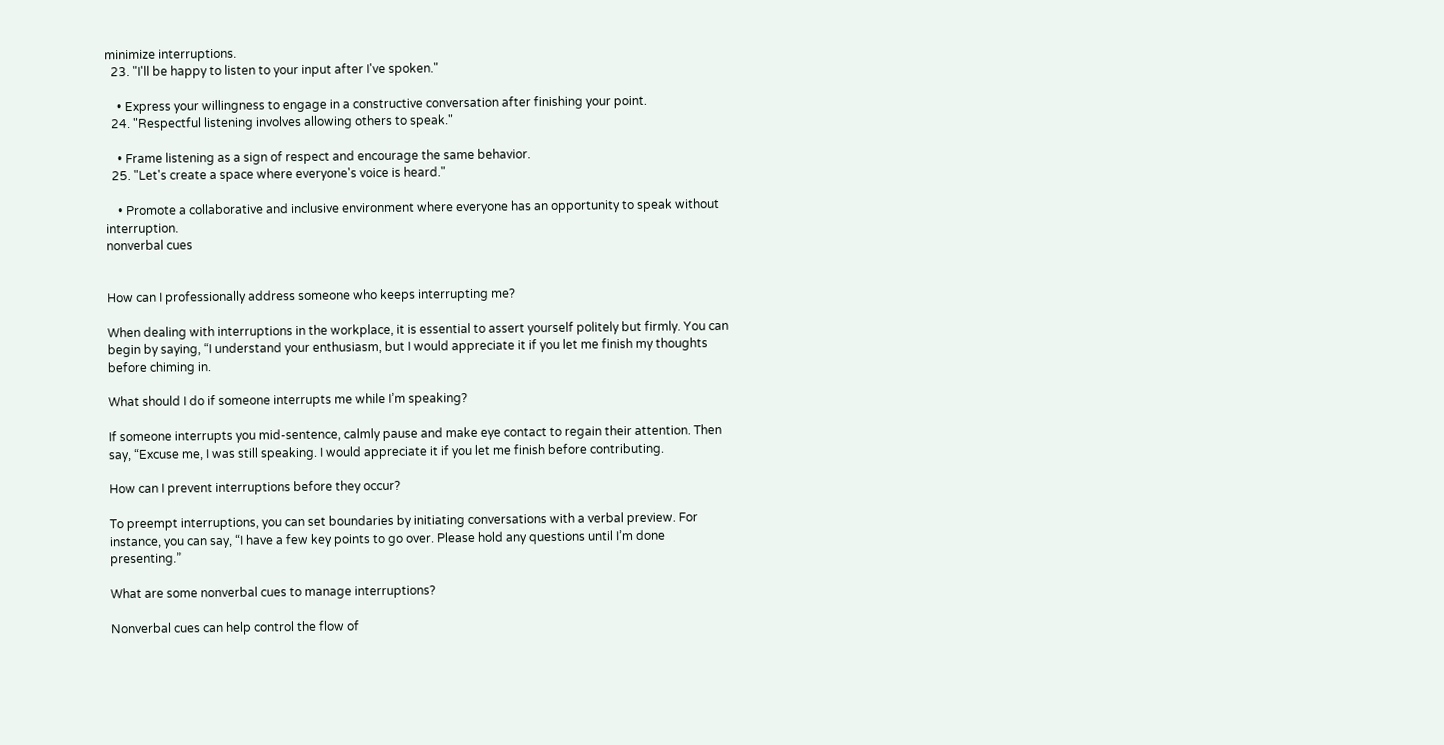minimize interruptions.
  23. "I'll be happy to listen to your input after I've spoken."

    • Express your willingness to engage in a constructive conversation after finishing your point.
  24. "Respectful listening involves allowing others to speak."

    • Frame listening as a sign of respect and encourage the same behavior.
  25. "Let's create a space where everyone's voice is heard."

    • Promote a collaborative and inclusive environment where everyone has an opportunity to speak without interruption.
nonverbal cues


How can I professionally address someone who keeps interrupting me?

When dealing with interruptions in the workplace, it is essential to assert yourself politely but firmly. You can begin by saying, “I understand your enthusiasm, but I would appreciate it if you let me finish my thoughts before chiming in.

What should I do if someone interrupts me while I’m speaking?

If someone interrupts you mid-sentence, calmly pause and make eye contact to regain their attention. Then say, “Excuse me, I was still speaking. I would appreciate it if you let me finish before contributing.

How can I prevent interruptions before they occur?

To preempt interruptions, you can set boundaries by initiating conversations with a verbal preview. For instance, you can say, “I have a few key points to go over. Please hold any questions until I’m done presenting.”

What are some nonverbal cues to manage interruptions?

Nonverbal cues can help control the flow of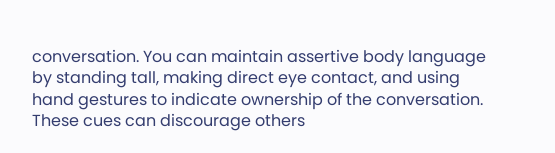conversation. You can maintain assertive body language by standing tall, making direct eye contact, and using hand gestures to indicate ownership of the conversation. These cues can discourage others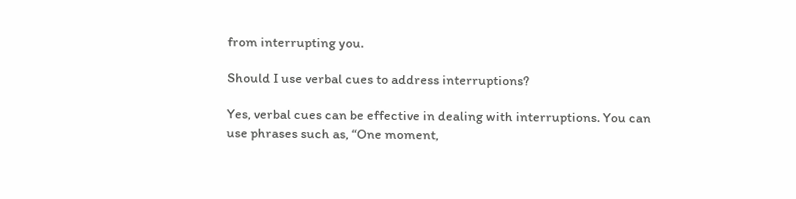from interrupting you.

Should I use verbal cues to address interruptions?

Yes, verbal cues can be effective in dealing with interruptions. You can use phrases such as, “One moment,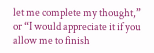let me complete my thought,” or “I would appreciate it if you allow me to finish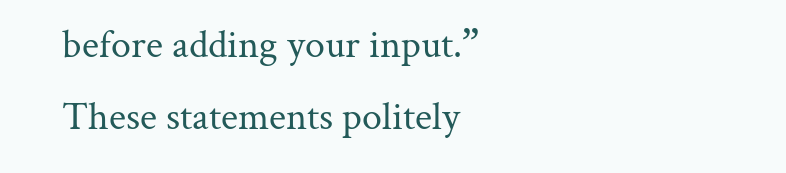before adding your input.” These statements politely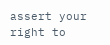assert your right to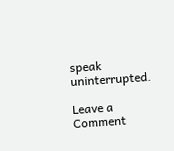speak uninterrupted.

Leave a Comment